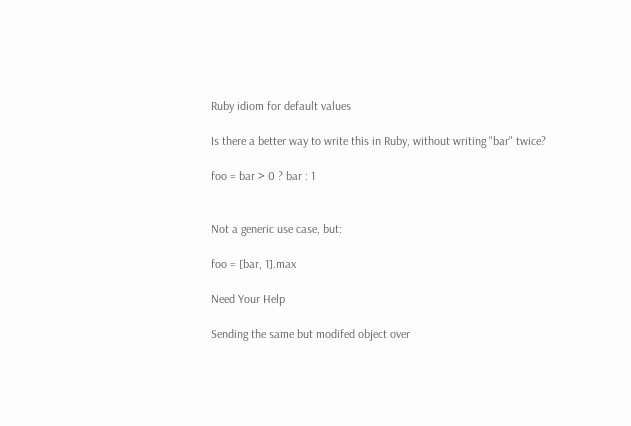Ruby idiom for default values

Is there a better way to write this in Ruby, without writing "bar" twice?

foo = bar > 0 ? bar : 1


Not a generic use case, but:

foo = [bar, 1].max

Need Your Help

Sending the same but modifed object over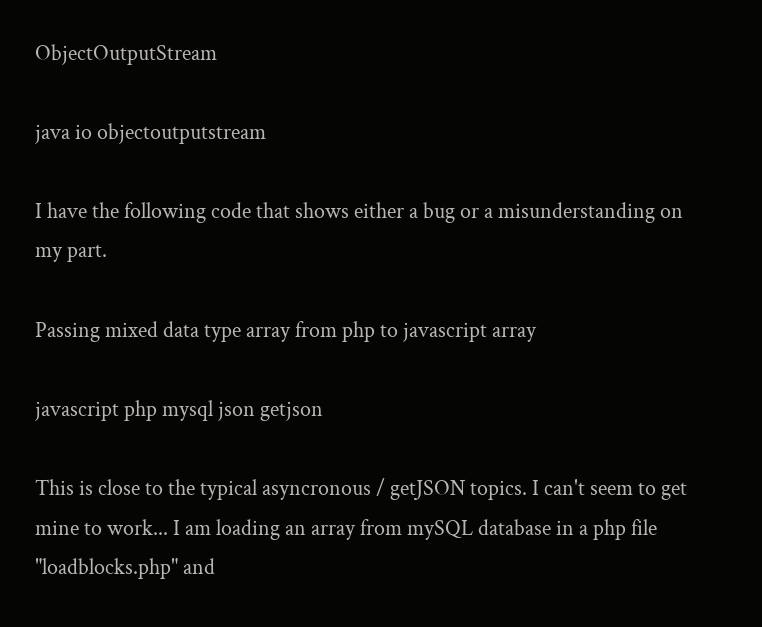ObjectOutputStream

java io objectoutputstream

I have the following code that shows either a bug or a misunderstanding on my part.

Passing mixed data type array from php to javascript array

javascript php mysql json getjson

This is close to the typical asyncronous / getJSON topics. I can't seem to get mine to work... I am loading an array from mySQL database in a php file "loadblocks.php" and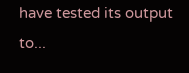have tested its output to...